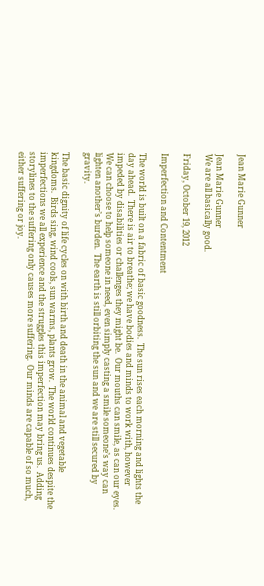Jean Marie Gunner

Jean Marie Gunner
We are all basically good.

Friday, October 19, 2012

Imperfection and Contentment

The world is built on a fabric of basic goodness.  The sun rises each morning and lights the day ahead.  There is air to breathe; we have bodies and minds to work with, however impeded by disabilities or challenges they might be.  Our mouths can smile, as can our eyes.  We can choose to help someone in need, even simply casting a smile someone’s way can lighten another’s burden.  The earth is still orbiting the sun and we are still secured by gravity.

The basic dignity of life cycles on with birth and death in the animal and vegetable kingdoms.  Birds sing, wind cools, sun warms, plants grow.  The world continues despite the imperfections we all experience and the struggles this imperfection may bring us.  Adding storylines to the suffering only causes more suffering.  Our minds are capable of so much, either suffering or joy.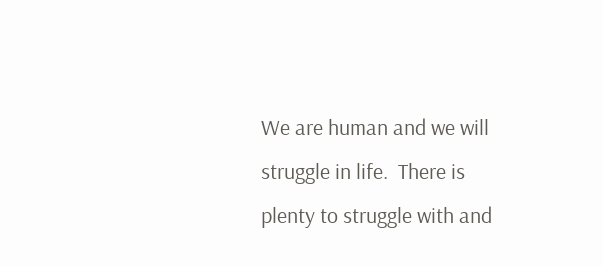We are human and we will struggle in life.  There is plenty to struggle with and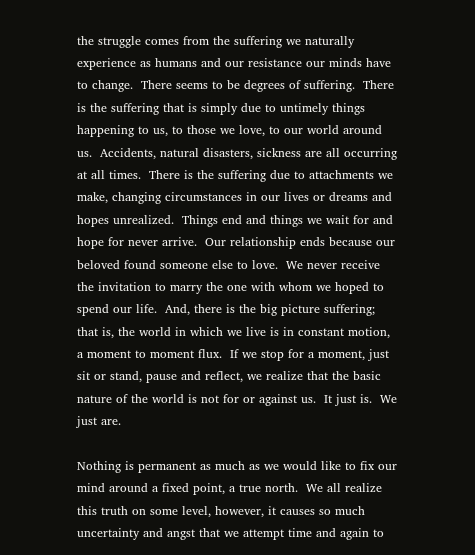the struggle comes from the suffering we naturally experience as humans and our resistance our minds have to change.  There seems to be degrees of suffering.  There is the suffering that is simply due to untimely things happening to us, to those we love, to our world around us.  Accidents, natural disasters, sickness are all occurring at all times.  There is the suffering due to attachments we make, changing circumstances in our lives or dreams and hopes unrealized.  Things end and things we wait for and hope for never arrive.  Our relationship ends because our beloved found someone else to love.  We never receive the invitation to marry the one with whom we hoped to spend our life.  And, there is the big picture suffering; that is, the world in which we live is in constant motion, a moment to moment flux.  If we stop for a moment, just sit or stand, pause and reflect, we realize that the basic nature of the world is not for or against us.  It just is.  We just are.

Nothing is permanent as much as we would like to fix our mind around a fixed point, a true north.  We all realize this truth on some level, however, it causes so much uncertainty and angst that we attempt time and again to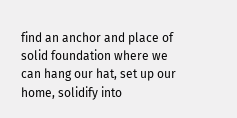find an anchor and place of solid foundation where we can hang our hat, set up our home, solidify into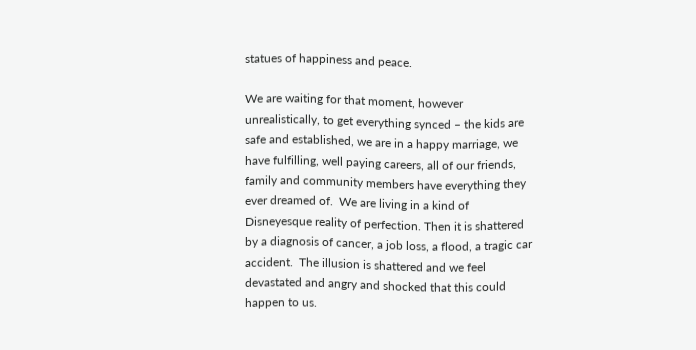statues of happiness and peace.

We are waiting for that moment, however unrealistically, to get everything synced – the kids are safe and established, we are in a happy marriage, we have fulfilling, well paying careers, all of our friends, family and community members have everything they ever dreamed of.  We are living in a kind of Disneyesque reality of perfection. Then it is shattered by a diagnosis of cancer, a job loss, a flood, a tragic car accident.  The illusion is shattered and we feel devastated and angry and shocked that this could happen to us.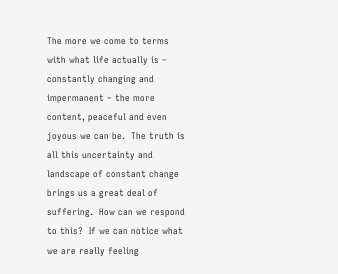The more we come to terms with what life actually is – constantly changing and impermanent – the more content, peaceful and even joyous we can be.  The truth is all this uncertainty and landscape of constant change brings us a great deal of suffering.  How can we respond to this?  If we can notice what we are really feeling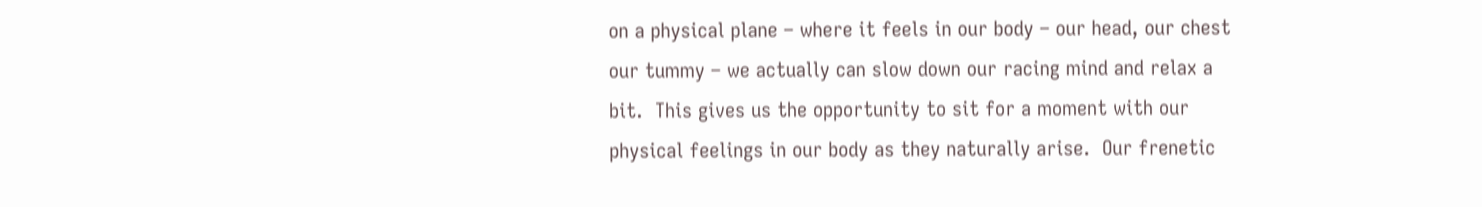on a physical plane – where it feels in our body – our head, our chest our tummy – we actually can slow down our racing mind and relax a bit.  This gives us the opportunity to sit for a moment with our physical feelings in our body as they naturally arise.  Our frenetic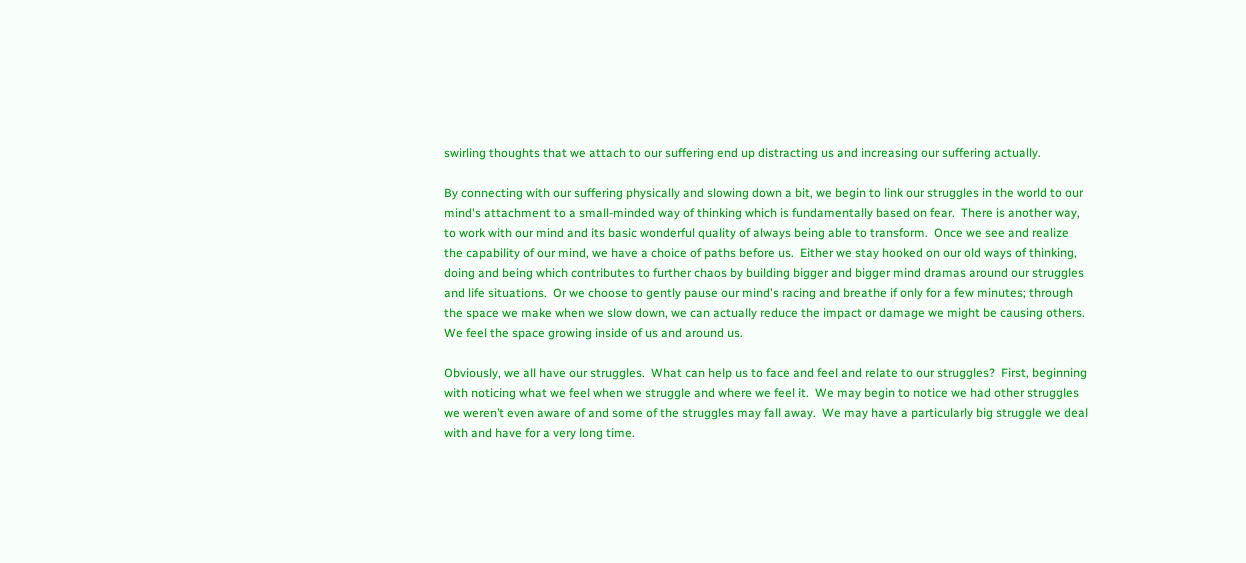swirling thoughts that we attach to our suffering end up distracting us and increasing our suffering actually.

By connecting with our suffering physically and slowing down a bit, we begin to link our struggles in the world to our mind's attachment to a small-minded way of thinking which is fundamentally based on fear.  There is another way, to work with our mind and its basic wonderful quality of always being able to transform.  Once we see and realize the capability of our mind, we have a choice of paths before us.  Either we stay hooked on our old ways of thinking, doing and being which contributes to further chaos by building bigger and bigger mind dramas around our struggles and life situations.  Or we choose to gently pause our mind's racing and breathe if only for a few minutes; through the space we make when we slow down, we can actually reduce the impact or damage we might be causing others.  We feel the space growing inside of us and around us.

Obviously, we all have our struggles.  What can help us to face and feel and relate to our struggles?  First, beginning with noticing what we feel when we struggle and where we feel it.  We may begin to notice we had other struggles we weren’t even aware of and some of the struggles may fall away.  We may have a particularly big struggle we deal with and have for a very long time.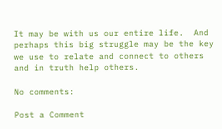It may be with us our entire life.  And perhaps this big struggle may be the key we use to relate and connect to others and in truth help others.

No comments:

Post a Comment